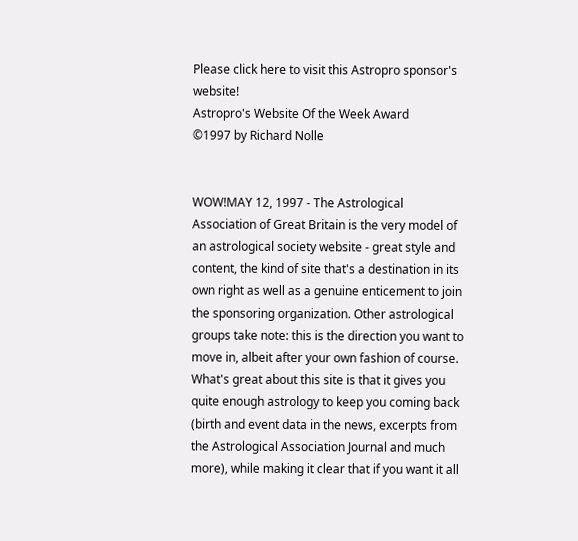Please click here to visit this Astropro sponsor's website!
Astropro's Website Of the Week Award
©1997 by Richard Nolle


WOW!MAY 12, 1997 - The Astrological Association of Great Britain is the very model of an astrological society website - great style and content, the kind of site that's a destination in its own right as well as a genuine enticement to join the sponsoring organization. Other astrological groups take note: this is the direction you want to move in, albeit after your own fashion of course. What's great about this site is that it gives you quite enough astrology to keep you coming back (birth and event data in the news, excerpts from the Astrological Association Journal and much more), while making it clear that if you want it all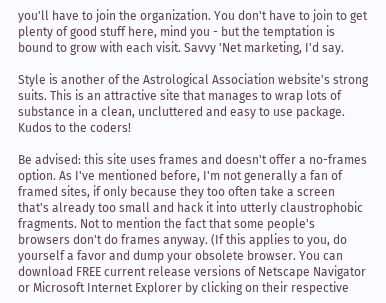you'll have to join the organization. You don't have to join to get plenty of good stuff here, mind you - but the temptation is bound to grow with each visit. Savvy 'Net marketing, I'd say.

Style is another of the Astrological Association website's strong suits. This is an attractive site that manages to wrap lots of substance in a clean, uncluttered and easy to use package. Kudos to the coders!

Be advised: this site uses frames and doesn't offer a no-frames option. As I've mentioned before, I'm not generally a fan of framed sites, if only because they too often take a screen that's already too small and hack it into utterly claustrophobic fragments. Not to mention the fact that some people's browsers don't do frames anyway. (If this applies to you, do yourself a favor and dump your obsolete browser. You can download FREE current release versions of Netscape Navigator or Microsoft Internet Explorer by clicking on their respective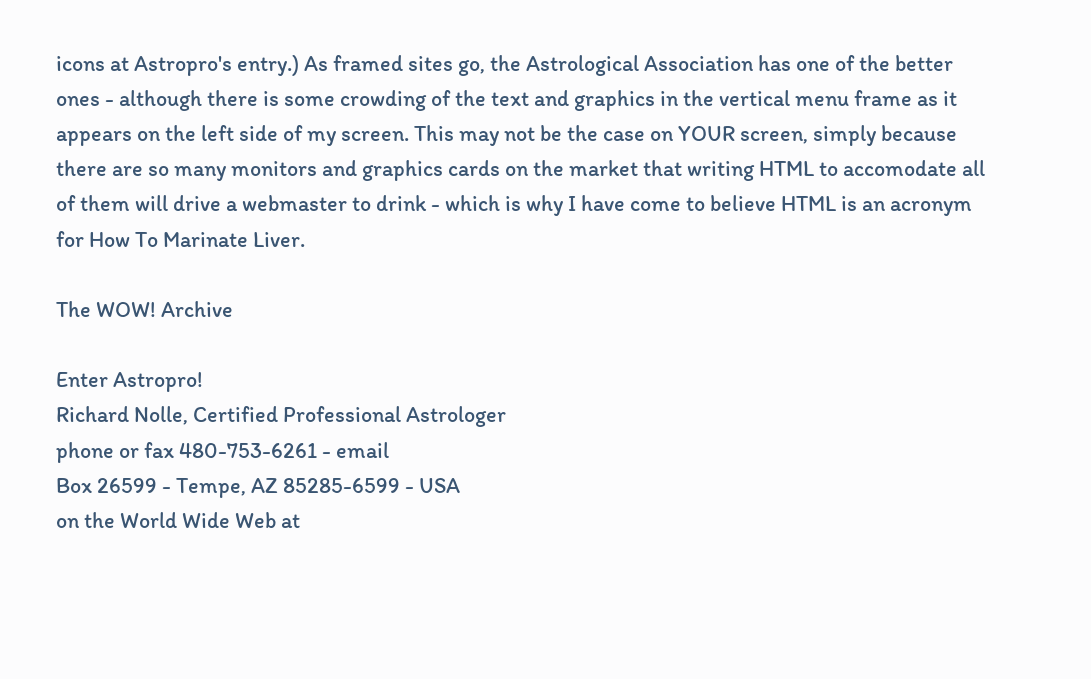icons at Astropro's entry.) As framed sites go, the Astrological Association has one of the better ones - although there is some crowding of the text and graphics in the vertical menu frame as it appears on the left side of my screen. This may not be the case on YOUR screen, simply because there are so many monitors and graphics cards on the market that writing HTML to accomodate all of them will drive a webmaster to drink - which is why I have come to believe HTML is an acronym for How To Marinate Liver.

The WOW! Archive

Enter Astropro!
Richard Nolle, Certified Professional Astrologer
phone or fax 480-753-6261 - email
Box 26599 - Tempe, AZ 85285-6599 - USA
on the World Wide Web at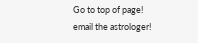Go to top of page!
email the astrologer!